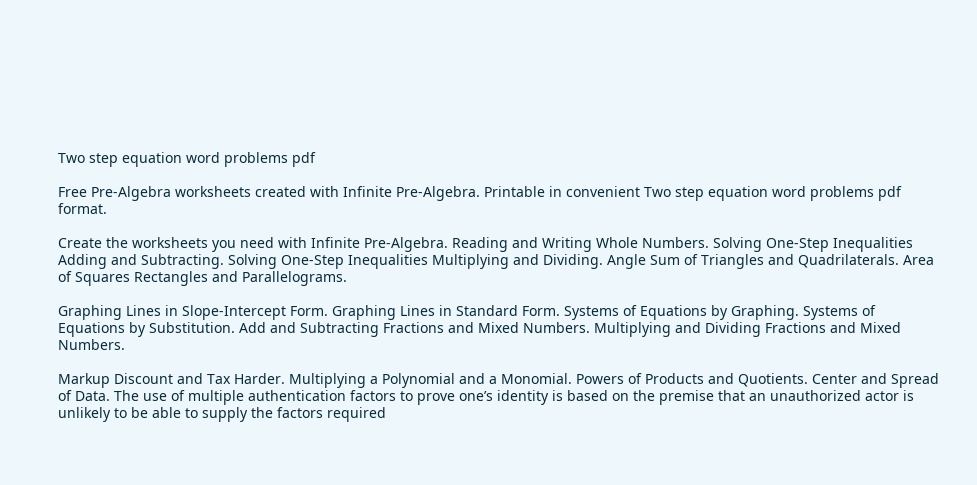Two step equation word problems pdf

Free Pre-Algebra worksheets created with Infinite Pre-Algebra. Printable in convenient Two step equation word problems pdf format.

Create the worksheets you need with Infinite Pre-Algebra. Reading and Writing Whole Numbers. Solving One-Step Inequalities Adding and Subtracting. Solving One-Step Inequalities Multiplying and Dividing. Angle Sum of Triangles and Quadrilaterals. Area of Squares Rectangles and Parallelograms.

Graphing Lines in Slope-Intercept Form. Graphing Lines in Standard Form. Systems of Equations by Graphing. Systems of Equations by Substitution. Add and Subtracting Fractions and Mixed Numbers. Multiplying and Dividing Fractions and Mixed Numbers.

Markup Discount and Tax Harder. Multiplying a Polynomial and a Monomial. Powers of Products and Quotients. Center and Spread of Data. The use of multiple authentication factors to prove one’s identity is based on the premise that an unauthorized actor is unlikely to be able to supply the factors required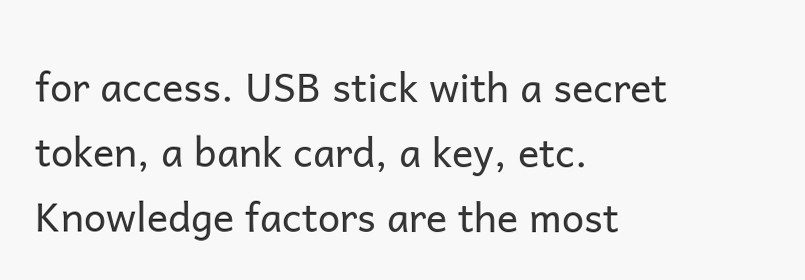for access. USB stick with a secret token, a bank card, a key, etc. Knowledge factors are the most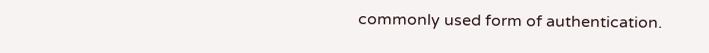commonly used form of authentication.